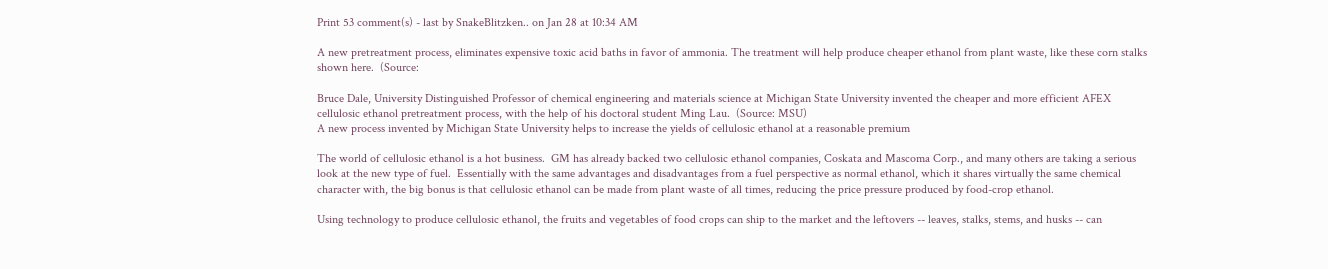Print 53 comment(s) - last by SnakeBlitzken.. on Jan 28 at 10:34 AM

A new pretreatment process, eliminates expensive toxic acid baths in favor of ammonia. The treatment will help produce cheaper ethanol from plant waste, like these corn stalks shown here.  (Source:

Bruce Dale, University Distinguished Professor of chemical engineering and materials science at Michigan State University invented the cheaper and more efficient AFEX cellulosic ethanol pretreatment process, with the help of his doctoral student Ming Lau.  (Source: MSU)
A new process invented by Michigan State University helps to increase the yields of cellulosic ethanol at a reasonable premium

The world of cellulosic ethanol is a hot business.  GM has already backed two cellulosic ethanol companies, Coskata and Mascoma Corp., and many others are taking a serious look at the new type of fuel.  Essentially with the same advantages and disadvantages from a fuel perspective as normal ethanol, which it shares virtually the same chemical character with, the big bonus is that cellulosic ethanol can be made from plant waste of all times, reducing the price pressure produced by food-crop ethanol.

Using technology to produce cellulosic ethanol, the fruits and vegetables of food crops can ship to the market and the leftovers -- leaves, stalks, stems, and husks -- can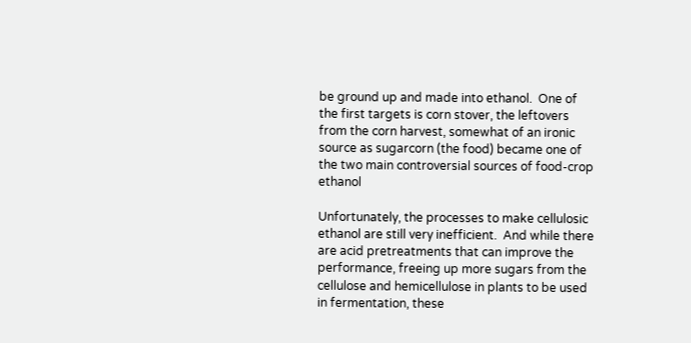be ground up and made into ethanol.  One of the first targets is corn stover, the leftovers from the corn harvest, somewhat of an ironic source as sugarcorn (the food) became one of the two main controversial sources of food-crop ethanol

Unfortunately, the processes to make cellulosic ethanol are still very inefficient.  And while there are acid pretreatments that can improve the performance, freeing up more sugars from the cellulose and hemicellulose in plants to be used in fermentation, these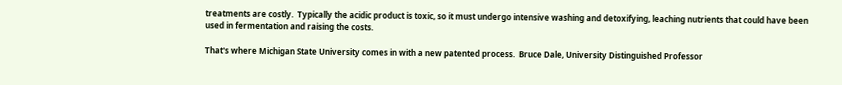treatments are costly.  Typically the acidic product is toxic, so it must undergo intensive washing and detoxifying, leaching nutrients that could have been used in fermentation and raising the costs.

That's where Michigan State University comes in with a new patented process.  Bruce Dale, University Distinguished Professor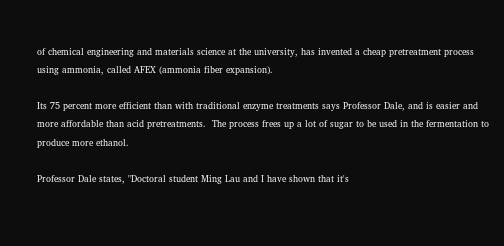of chemical engineering and materials science at the university, has invented a cheap pretreatment process using ammonia, called AFEX (ammonia fiber expansion).

Its 75 percent more efficient than with traditional enzyme treatments says Professor Dale, and is easier and more affordable than acid pretreatments.  The process frees up a lot of sugar to be used in the fermentation to produce more ethanol.

Professor Dale states, "Doctoral student Ming Lau and I have shown that it's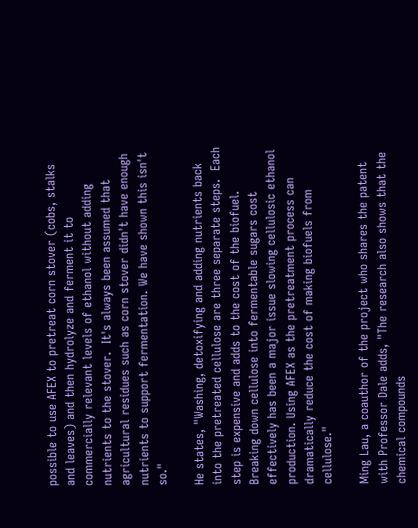possible to use AFEX to pretreat corn stover (cobs, stalks and leaves) and then hydrolyze and ferment it to commercially relevant levels of ethanol without adding nutrients to the stover.  It's always been assumed that agricultural residues such as corn stover didn't have enough nutrients to support fermentation. We have shown this isn't so."

He states, "Washing, detoxifying and adding nutrients back into the pretreated cellulose are three separate steps.  Each step is expensive and adds to the cost of the biofuel. Breaking down cellulose into fermentable sugars cost effectively has been a major issue slowing cellulosic ethanol production. Using AFEX as the pretreatment process can dramatically reduce the cost of making biofuels from cellulose."

Ming Lau, a coauthor of the project who shares the patent with Professor Dale adds, "The research also shows that the chemical compounds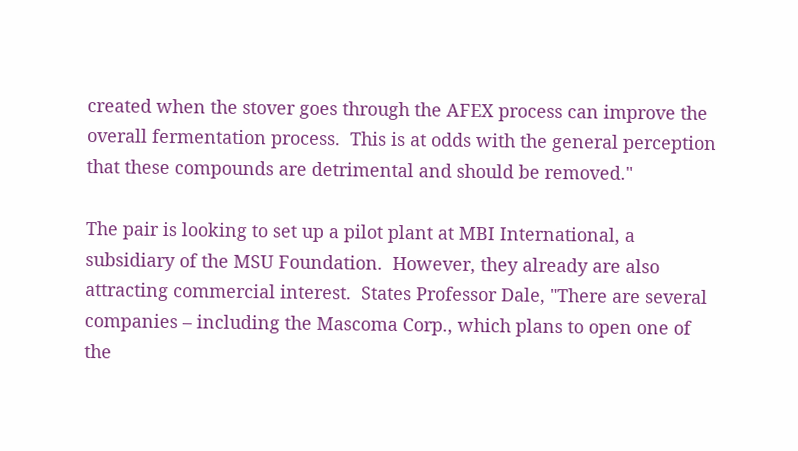created when the stover goes through the AFEX process can improve the overall fermentation process.  This is at odds with the general perception that these compounds are detrimental and should be removed."

The pair is looking to set up a pilot plant at MBI International, a subsidiary of the MSU Foundation.  However, they already are also attracting commercial interest.  States Professor Dale, "There are several companies – including the Mascoma Corp., which plans to open one of the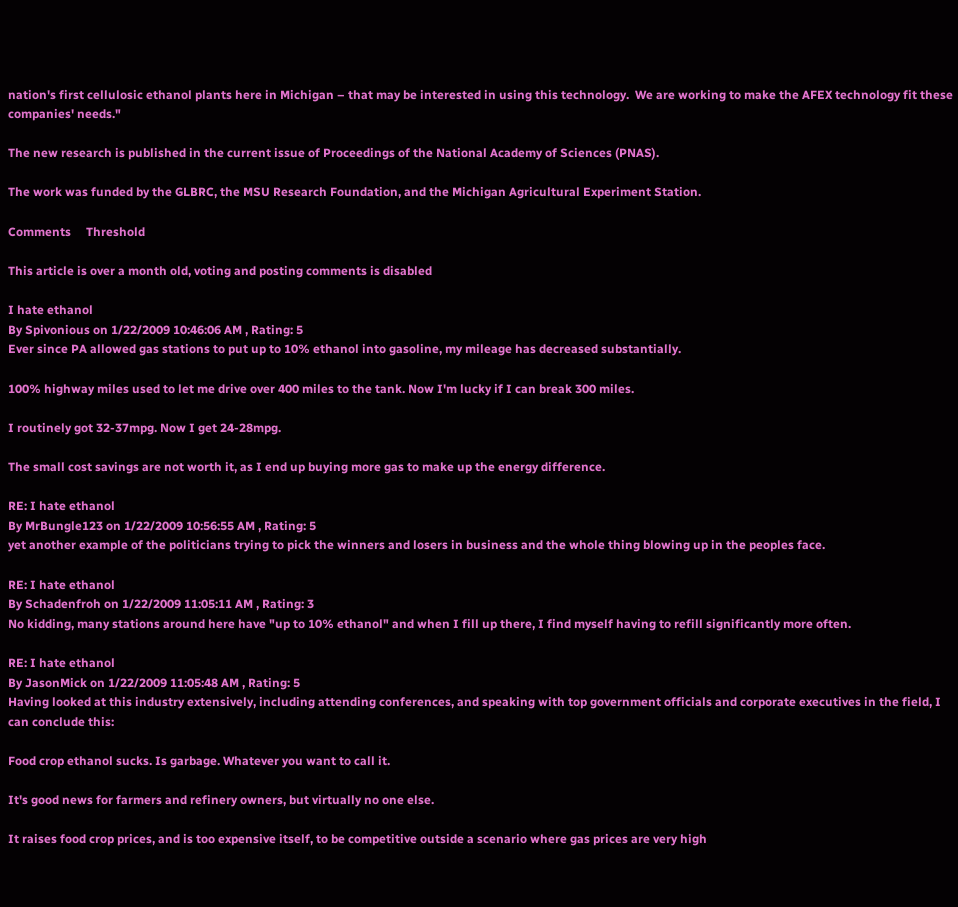nation's first cellulosic ethanol plants here in Michigan – that may be interested in using this technology.  We are working to make the AFEX technology fit these companies' needs."

The new research is published in the current issue of Proceedings of the National Academy of Sciences (PNAS).

The work was funded by the GLBRC, the MSU Research Foundation, and the Michigan Agricultural Experiment Station.

Comments     Threshold

This article is over a month old, voting and posting comments is disabled

I hate ethanol
By Spivonious on 1/22/2009 10:46:06 AM , Rating: 5
Ever since PA allowed gas stations to put up to 10% ethanol into gasoline, my mileage has decreased substantially.

100% highway miles used to let me drive over 400 miles to the tank. Now I'm lucky if I can break 300 miles.

I routinely got 32-37mpg. Now I get 24-28mpg.

The small cost savings are not worth it, as I end up buying more gas to make up the energy difference.

RE: I hate ethanol
By MrBungle123 on 1/22/2009 10:56:55 AM , Rating: 5
yet another example of the politicians trying to pick the winners and losers in business and the whole thing blowing up in the peoples face.

RE: I hate ethanol
By Schadenfroh on 1/22/2009 11:05:11 AM , Rating: 3
No kidding, many stations around here have "up to 10% ethanol" and when I fill up there, I find myself having to refill significantly more often.

RE: I hate ethanol
By JasonMick on 1/22/2009 11:05:48 AM , Rating: 5
Having looked at this industry extensively, including attending conferences, and speaking with top government officials and corporate executives in the field, I can conclude this:

Food crop ethanol sucks. Is garbage. Whatever you want to call it.

It's good news for farmers and refinery owners, but virtually no one else.

It raises food crop prices, and is too expensive itself, to be competitive outside a scenario where gas prices are very high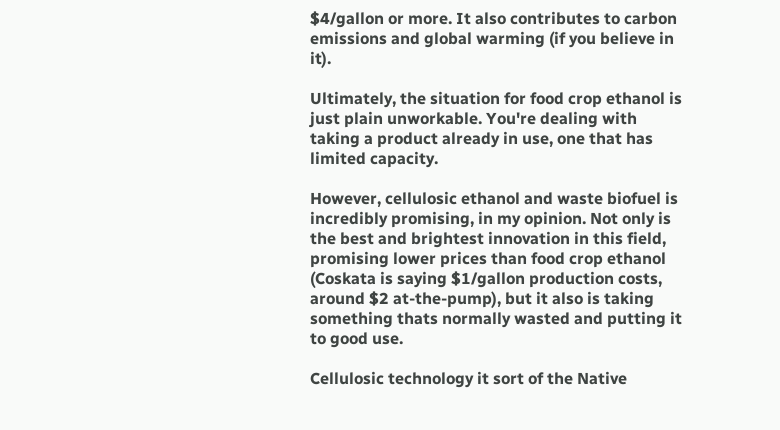$4/gallon or more. It also contributes to carbon emissions and global warming (if you believe in it).

Ultimately, the situation for food crop ethanol is just plain unworkable. You're dealing with taking a product already in use, one that has limited capacity.

However, cellulosic ethanol and waste biofuel is incredibly promising, in my opinion. Not only is the best and brightest innovation in this field, promising lower prices than food crop ethanol (Coskata is saying $1/gallon production costs, around $2 at-the-pump), but it also is taking something thats normally wasted and putting it to good use.

Cellulosic technology it sort of the Native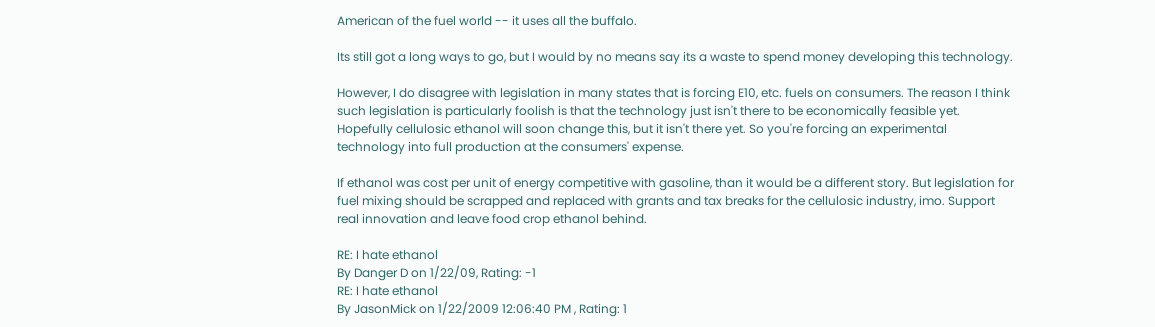American of the fuel world -- it uses all the buffalo.

Its still got a long ways to go, but I would by no means say its a waste to spend money developing this technology.

However, I do disagree with legislation in many states that is forcing E10, etc. fuels on consumers. The reason I think such legislation is particularly foolish is that the technology just isn't there to be economically feasible yet. Hopefully cellulosic ethanol will soon change this, but it isn't there yet. So you're forcing an experimental technology into full production at the consumers' expense.

If ethanol was cost per unit of energy competitive with gasoline, than it would be a different story. But legislation for fuel mixing should be scrapped and replaced with grants and tax breaks for the cellulosic industry, imo. Support real innovation and leave food crop ethanol behind.

RE: I hate ethanol
By Danger D on 1/22/09, Rating: -1
RE: I hate ethanol
By JasonMick on 1/22/2009 12:06:40 PM , Rating: 1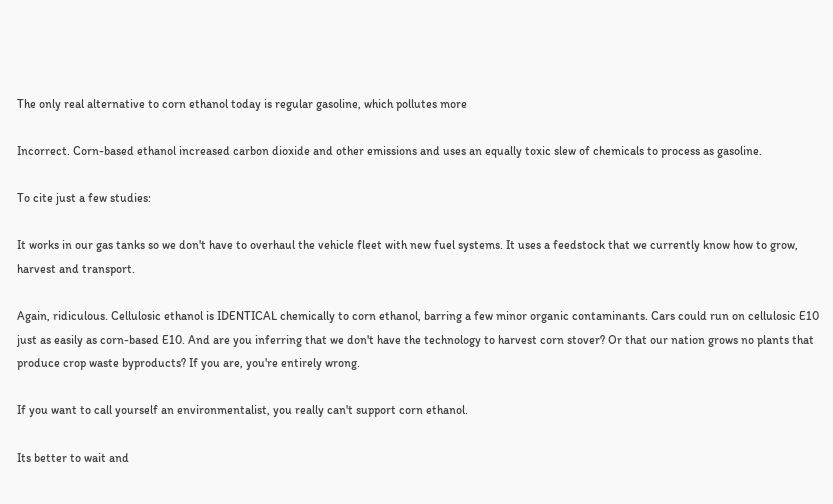The only real alternative to corn ethanol today is regular gasoline, which pollutes more

Incorrect. Corn-based ethanol increased carbon dioxide and other emissions and uses an equally toxic slew of chemicals to process as gasoline.

To cite just a few studies:

It works in our gas tanks so we don't have to overhaul the vehicle fleet with new fuel systems. It uses a feedstock that we currently know how to grow, harvest and transport.

Again, ridiculous. Cellulosic ethanol is IDENTICAL chemically to corn ethanol, barring a few minor organic contaminants. Cars could run on cellulosic E10 just as easily as corn-based E10. And are you inferring that we don't have the technology to harvest corn stover? Or that our nation grows no plants that produce crop waste byproducts? If you are, you're entirely wrong.

If you want to call yourself an environmentalist, you really can't support corn ethanol.

Its better to wait and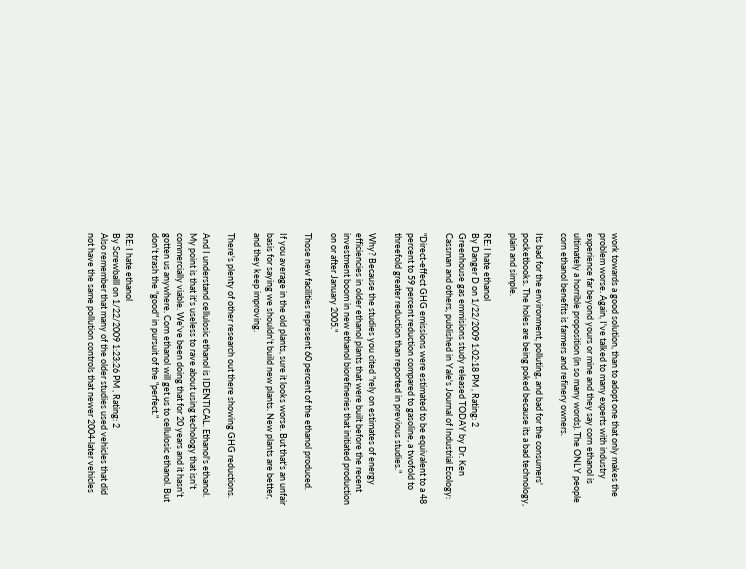work towards a good solution, than to adopt one that only makes the problem worse. Again, I've talked to many experts with industry experience far beyond yours or mine and they say corn ethanol is ultimately a horrible proposition (in so many words). The ONLY people corn ethanol benefits is farmers and refinery owners.

Its bad for the environment, polluting, and bad for the consumers' pocketbooks. The holes are being poked because its a bad technology, plain and simple.

RE: I hate ethanol
By Danger D on 1/22/2009 1:02:18 PM , Rating: 2
Greenhouse gas emmisions study released TODAY by Dr. Ken Cassman and others, published in Yale's Journal of Industrial Ecology:

"Direct-effect GHG emissions were estimated to be equivalent to a 48 percent to 59 percent reduction compared to gasoline, a twofold to threefold greater reduction than reported in previous studies."

Why? Because the studies you cited "rely on estimates of energy efficiencies in older ethanol plants that were built before the recent investment boom in new ethanol biorefineries that initiated production on or after January 2005."

Those new facilities represent 60 percent of the ethanol produced.

If you average in the old plants, sure it looks worse. But that's an unfair basis for saying we shouldn't build new plants. New plants are better, and they keep improving.

There's plenty of other research out there showing GHG reductions.

And I understand cellulosic ethanol is IDENTICAL. Ethanol's ethanol. My point is that it's useless to rave about using techology that isn't commercially viable. We've been doing that for 20 years and it hasn't gotten us anywhere. Corn ethanol will get us to cellulosic ethanol. But don't trash the "good" in pursuit of the "perfect."

RE: I hate ethanol
By Screwballl on 1/22/2009 1:23:26 PM , Rating: 2
Also remember that many of the older studies used vehicles that did not have the same pollution controls that newer 2004-later vehicles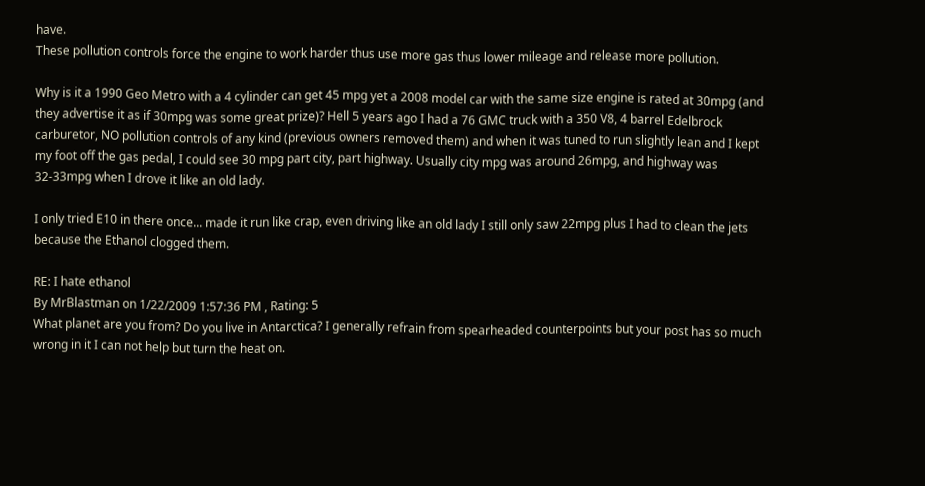have.
These pollution controls force the engine to work harder thus use more gas thus lower mileage and release more pollution.

Why is it a 1990 Geo Metro with a 4 cylinder can get 45 mpg yet a 2008 model car with the same size engine is rated at 30mpg (and they advertise it as if 30mpg was some great prize)? Hell 5 years ago I had a 76 GMC truck with a 350 V8, 4 barrel Edelbrock carburetor, NO pollution controls of any kind (previous owners removed them) and when it was tuned to run slightly lean and I kept my foot off the gas pedal, I could see 30 mpg part city, part highway. Usually city mpg was around 26mpg, and highway was 32-33mpg when I drove it like an old lady.

I only tried E10 in there once... made it run like crap, even driving like an old lady I still only saw 22mpg plus I had to clean the jets because the Ethanol clogged them.

RE: I hate ethanol
By MrBlastman on 1/22/2009 1:57:36 PM , Rating: 5
What planet are you from? Do you live in Antarctica? I generally refrain from spearheaded counterpoints but your post has so much wrong in it I can not help but turn the heat on.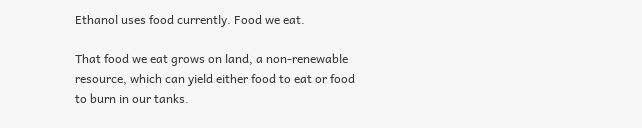Ethanol uses food currently. Food we eat.

That food we eat grows on land, a non-renewable resource, which can yield either food to eat or food to burn in our tanks.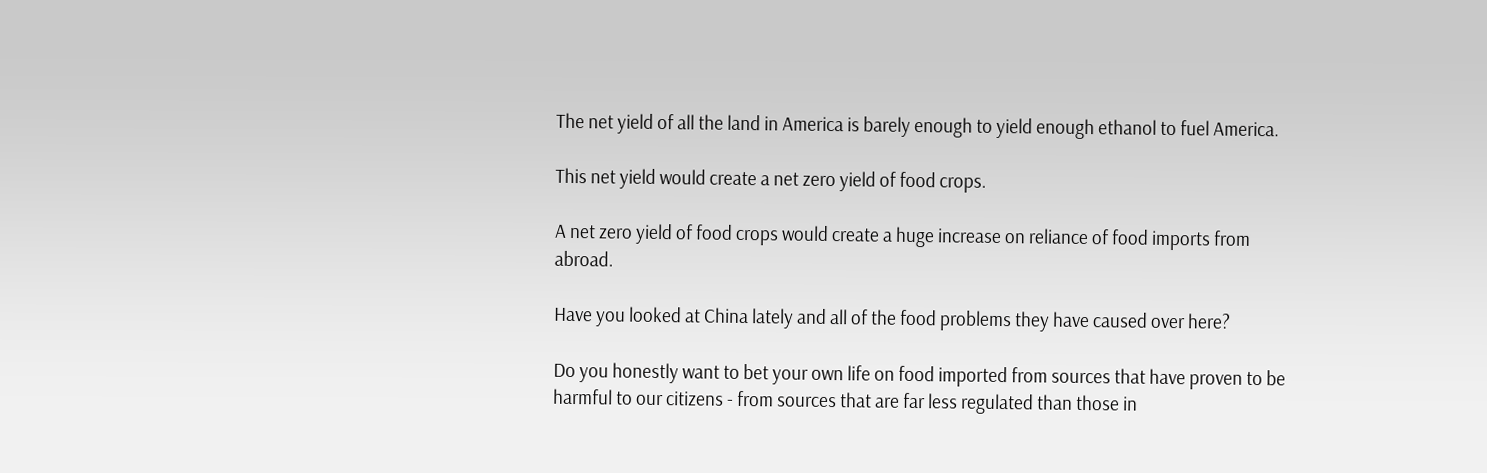The net yield of all the land in America is barely enough to yield enough ethanol to fuel America.

This net yield would create a net zero yield of food crops.

A net zero yield of food crops would create a huge increase on reliance of food imports from abroad.

Have you looked at China lately and all of the food problems they have caused over here?

Do you honestly want to bet your own life on food imported from sources that have proven to be harmful to our citizens - from sources that are far less regulated than those in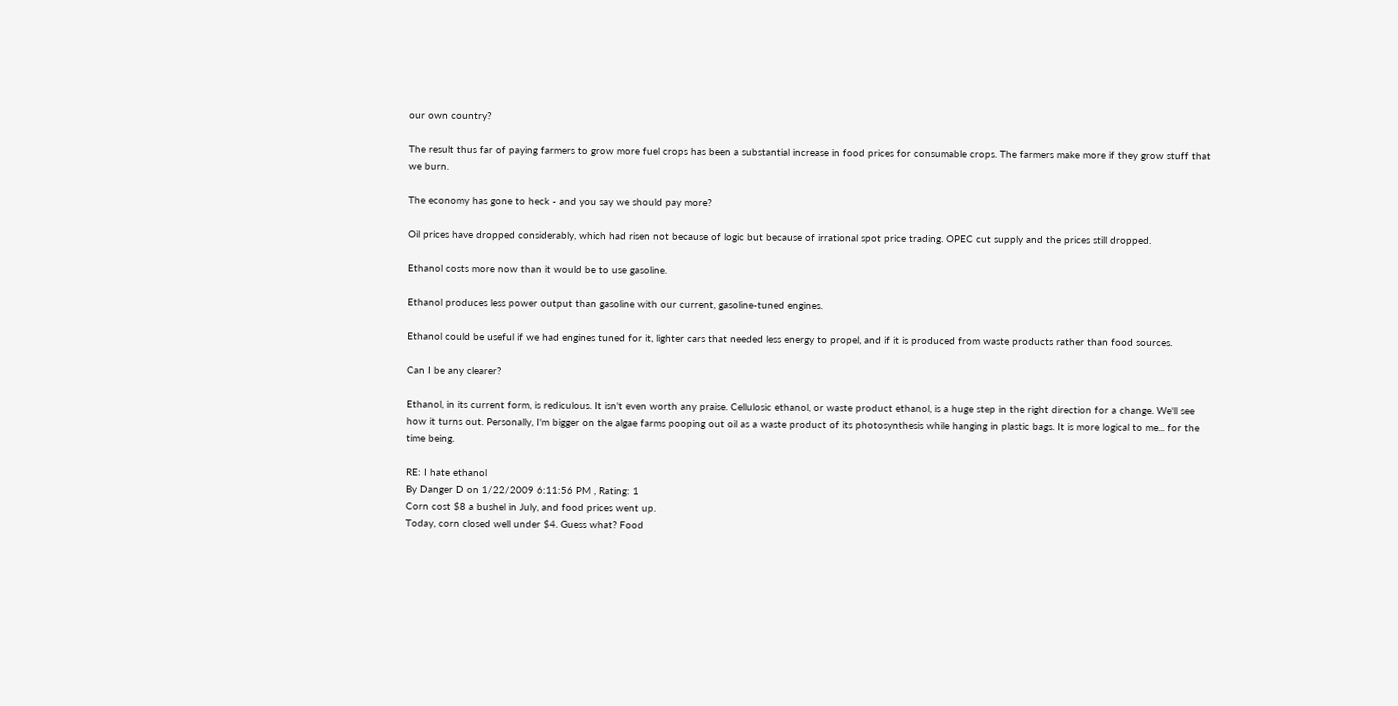our own country?

The result thus far of paying farmers to grow more fuel crops has been a substantial increase in food prices for consumable crops. The farmers make more if they grow stuff that we burn.

The economy has gone to heck - and you say we should pay more?

Oil prices have dropped considerably, which had risen not because of logic but because of irrational spot price trading. OPEC cut supply and the prices still dropped.

Ethanol costs more now than it would be to use gasoline.

Ethanol produces less power output than gasoline with our current, gasoline-tuned engines.

Ethanol could be useful if we had engines tuned for it, lighter cars that needed less energy to propel, and if it is produced from waste products rather than food sources.

Can I be any clearer?

Ethanol, in its current form, is rediculous. It isn't even worth any praise. Cellulosic ethanol, or waste product ethanol, is a huge step in the right direction for a change. We'll see how it turns out. Personally, I'm bigger on the algae farms pooping out oil as a waste product of its photosynthesis while hanging in plastic bags. It is more logical to me... for the time being.

RE: I hate ethanol
By Danger D on 1/22/2009 6:11:56 PM , Rating: 1
Corn cost $8 a bushel in July, and food prices went up.
Today, corn closed well under $4. Guess what? Food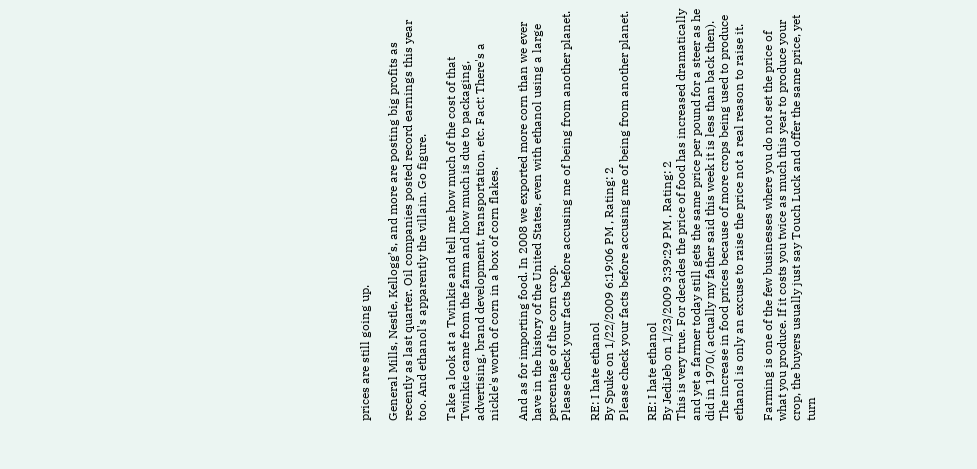prices are still going up.

General Mills, Nestle, Kellogg’s, and more are posting big profits as recently as last quarter. Oil companies posted record earnings this year too. And ethanol's apparently the villain. Go figure.

Take a look at a Twinkie and tell me how much of the cost of that Twinkie came from the farm and how much is due to packaging, advertising, brand development, transportation, etc. Fact: There's a nickle's worth of corn in a box of corn flakes.

And as for importing food. In 2008 we exported more corn than we ever have in the history of the United States, even with ethanol using a large percentage of the corn crop.
Please check your facts before accusing me of being from another planet.

RE: I hate ethanol
By Spuke on 1/22/2009 6:19:06 PM , Rating: 2
Please check your facts before accusing me of being from another planet.

RE: I hate ethanol
By JediJeb on 1/23/2009 3:39:29 PM , Rating: 2
This is very true. For decades the price of food has increased dramatically and yet a farmer today still gets the same price per pound for a steer as he did in 1970,( actually my father said this week it is less than back then). The increase in food prices because of more crops being used to produce ethanol is only an excuse to raise the price not a real reason to raise it.

Farming is one of the few businesses where you do not set the price of what you produce. If it costs you twice as much this year to produce your crop, the buyers usually just say Touch Luck and offer the same price, yet turn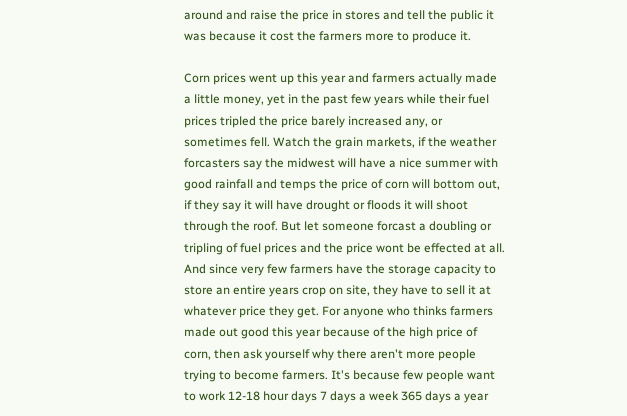around and raise the price in stores and tell the public it was because it cost the farmers more to produce it.

Corn prices went up this year and farmers actually made a little money, yet in the past few years while their fuel prices tripled the price barely increased any, or sometimes fell. Watch the grain markets, if the weather forcasters say the midwest will have a nice summer with good rainfall and temps the price of corn will bottom out, if they say it will have drought or floods it will shoot through the roof. But let someone forcast a doubling or tripling of fuel prices and the price wont be effected at all. And since very few farmers have the storage capacity to store an entire years crop on site, they have to sell it at whatever price they get. For anyone who thinks farmers made out good this year because of the high price of corn, then ask yourself why there aren't more people trying to become farmers. It's because few people want to work 12-18 hour days 7 days a week 365 days a year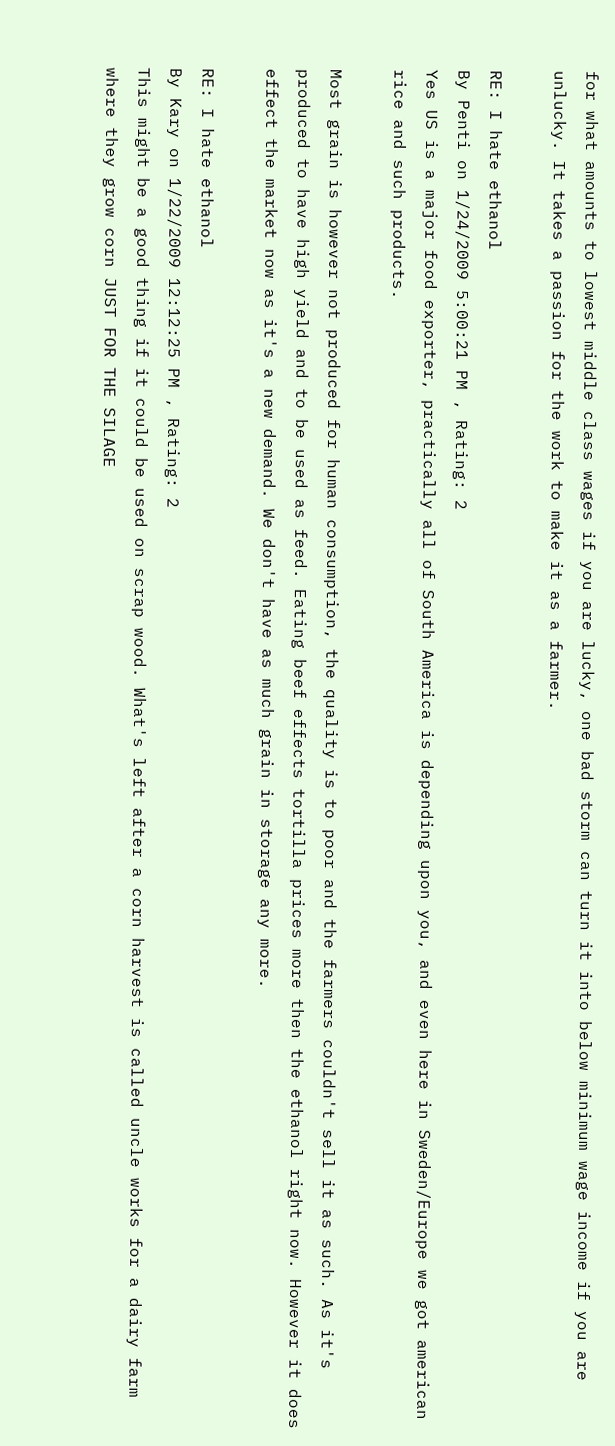for what amounts to lowest middle class wages if you are lucky, one bad storm can turn it into below minimum wage income if you are unlucky. It takes a passion for the work to make it as a farmer.

RE: I hate ethanol
By Penti on 1/24/2009 5:00:21 PM , Rating: 2
Yes US is a major food exporter, practically all of South America is depending upon you, and even here in Sweden/Europe we got american rice and such products.

Most grain is however not produced for human consumption, the quality is to poor and the farmers couldn't sell it as such. As it's produced to have high yield and to be used as feed. Eating beef effects tortilla prices more then the ethanol right now. However it does effect the market now as it's a new demand. We don't have as much grain in storage any more.

RE: I hate ethanol
By Kary on 1/22/2009 12:12:25 PM , Rating: 2
This might be a good thing if it could be used on scrap wood. What's left after a corn harvest is called uncle works for a dairy farm where they grow corn JUST FOR THE SILAGE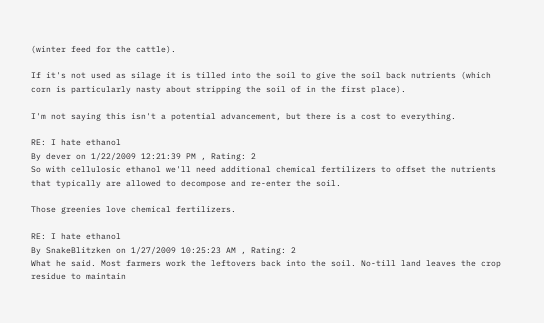(winter feed for the cattle).

If it's not used as silage it is tilled into the soil to give the soil back nutrients (which corn is particularly nasty about stripping the soil of in the first place).

I'm not saying this isn't a potential advancement, but there is a cost to everything.

RE: I hate ethanol
By dever on 1/22/2009 12:21:39 PM , Rating: 2
So with cellulosic ethanol we'll need additional chemical fertilizers to offset the nutrients that typically are allowed to decompose and re-enter the soil.

Those greenies love chemical fertilizers.

RE: I hate ethanol
By SnakeBlitzken on 1/27/2009 10:25:23 AM , Rating: 2
What he said. Most farmers work the leftovers back into the soil. No-till land leaves the crop residue to maintain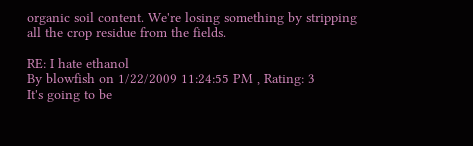organic soil content. We're losing something by stripping all the crop residue from the fields.

RE: I hate ethanol
By blowfish on 1/22/2009 11:24:55 PM , Rating: 3
It's going to be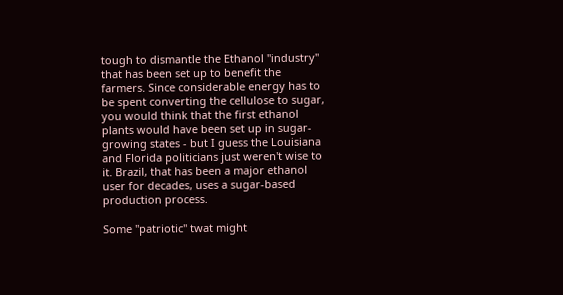tough to dismantle the Ethanol "industry" that has been set up to benefit the farmers. Since considerable energy has to be spent converting the cellulose to sugar, you would think that the first ethanol plants would have been set up in sugar-growing states - but I guess the Louisiana and Florida politicians just weren't wise to it. Brazil, that has been a major ethanol user for decades, uses a sugar-based production process.

Some "patriotic" twat might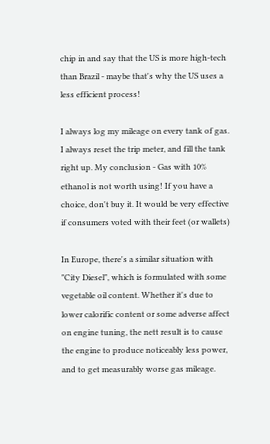chip in and say that the US is more high-tech than Brazil - maybe that's why the US uses a less efficient process!

I always log my mileage on every tank of gas. I always reset the trip meter, and fill the tank right up. My conclusion - Gas with 10% ethanol is not worth using! If you have a choice, don't buy it. It would be very effective if consumers voted with their feet (or wallets)

In Europe, there's a similar situation with "City Diesel", which is formulated with some vegetable oil content. Whether it's due to lower calorific content or some adverse affect on engine tuning, the nett result is to cause the engine to produce noticeably less power, and to get measurably worse gas mileage.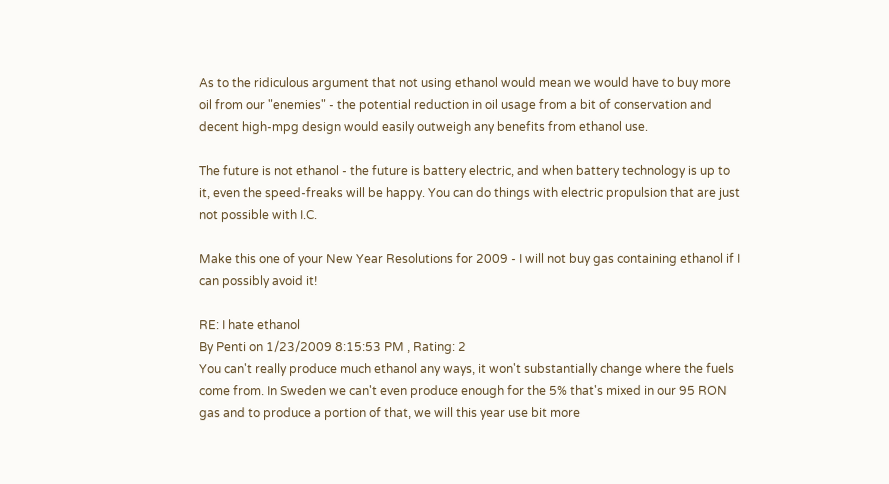As to the ridiculous argument that not using ethanol would mean we would have to buy more oil from our "enemies" - the potential reduction in oil usage from a bit of conservation and decent high-mpg design would easily outweigh any benefits from ethanol use.

The future is not ethanol - the future is battery electric, and when battery technology is up to it, even the speed-freaks will be happy. You can do things with electric propulsion that are just not possible with I.C.

Make this one of your New Year Resolutions for 2009 - I will not buy gas containing ethanol if I can possibly avoid it!

RE: I hate ethanol
By Penti on 1/23/2009 8:15:53 PM , Rating: 2
You can't really produce much ethanol any ways, it won't substantially change where the fuels come from. In Sweden we can't even produce enough for the 5% that's mixed in our 95 RON gas and to produce a portion of that, we will this year use bit more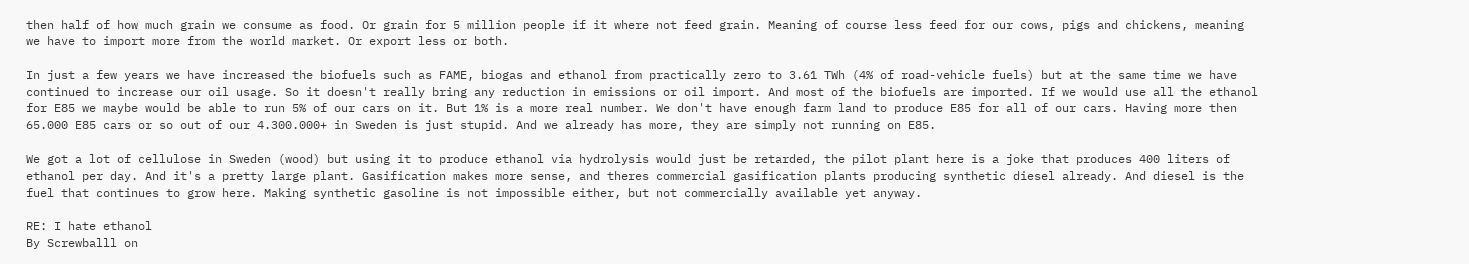then half of how much grain we consume as food. Or grain for 5 million people if it where not feed grain. Meaning of course less feed for our cows, pigs and chickens, meaning we have to import more from the world market. Or export less or both.

In just a few years we have increased the biofuels such as FAME, biogas and ethanol from practically zero to 3.61 TWh (4% of road-vehicle fuels) but at the same time we have continued to increase our oil usage. So it doesn't really bring any reduction in emissions or oil import. And most of the biofuels are imported. If we would use all the ethanol for E85 we maybe would be able to run 5% of our cars on it. But 1% is a more real number. We don't have enough farm land to produce E85 for all of our cars. Having more then 65.000 E85 cars or so out of our 4.300.000+ in Sweden is just stupid. And we already has more, they are simply not running on E85.

We got a lot of cellulose in Sweden (wood) but using it to produce ethanol via hydrolysis would just be retarded, the pilot plant here is a joke that produces 400 liters of ethanol per day. And it's a pretty large plant. Gasification makes more sense, and theres commercial gasification plants producing synthetic diesel already. And diesel is the fuel that continues to grow here. Making synthetic gasoline is not impossible either, but not commercially available yet anyway.

RE: I hate ethanol
By Screwballl on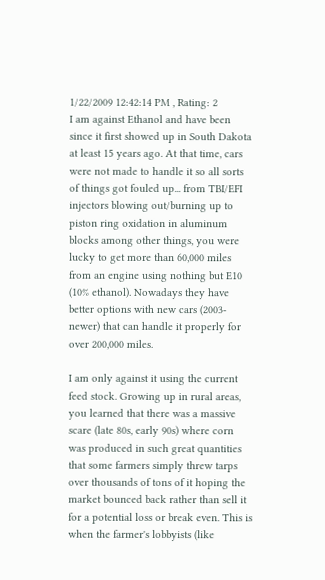1/22/2009 12:42:14 PM , Rating: 2
I am against Ethanol and have been since it first showed up in South Dakota at least 15 years ago. At that time, cars were not made to handle it so all sorts of things got fouled up... from TBI/EFI injectors blowing out/burning up to piston ring oxidation in aluminum blocks among other things, you were lucky to get more than 60,000 miles from an engine using nothing but E10 (10% ethanol). Nowadays they have better options with new cars (2003-newer) that can handle it properly for over 200,000 miles.

I am only against it using the current feed stock. Growing up in rural areas, you learned that there was a massive scare (late 80s, early 90s) where corn was produced in such great quantities that some farmers simply threw tarps over thousands of tons of it hoping the market bounced back rather than sell it for a potential loss or break even. This is when the farmer's lobbyists (like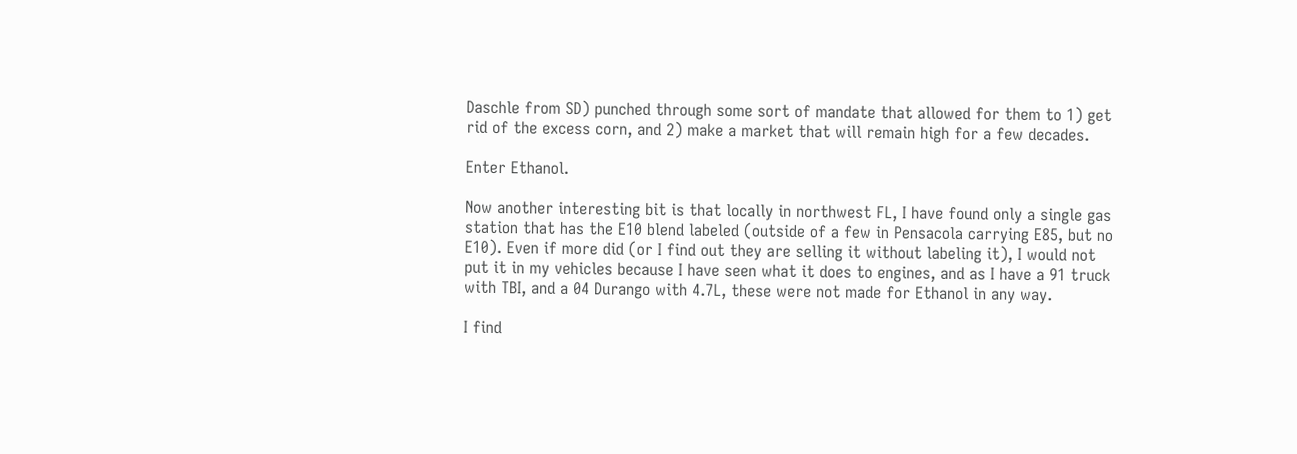Daschle from SD) punched through some sort of mandate that allowed for them to 1) get rid of the excess corn, and 2) make a market that will remain high for a few decades.

Enter Ethanol.

Now another interesting bit is that locally in northwest FL, I have found only a single gas station that has the E10 blend labeled (outside of a few in Pensacola carrying E85, but no E10). Even if more did (or I find out they are selling it without labeling it), I would not put it in my vehicles because I have seen what it does to engines, and as I have a 91 truck with TBI, and a 04 Durango with 4.7L, these were not made for Ethanol in any way.

I find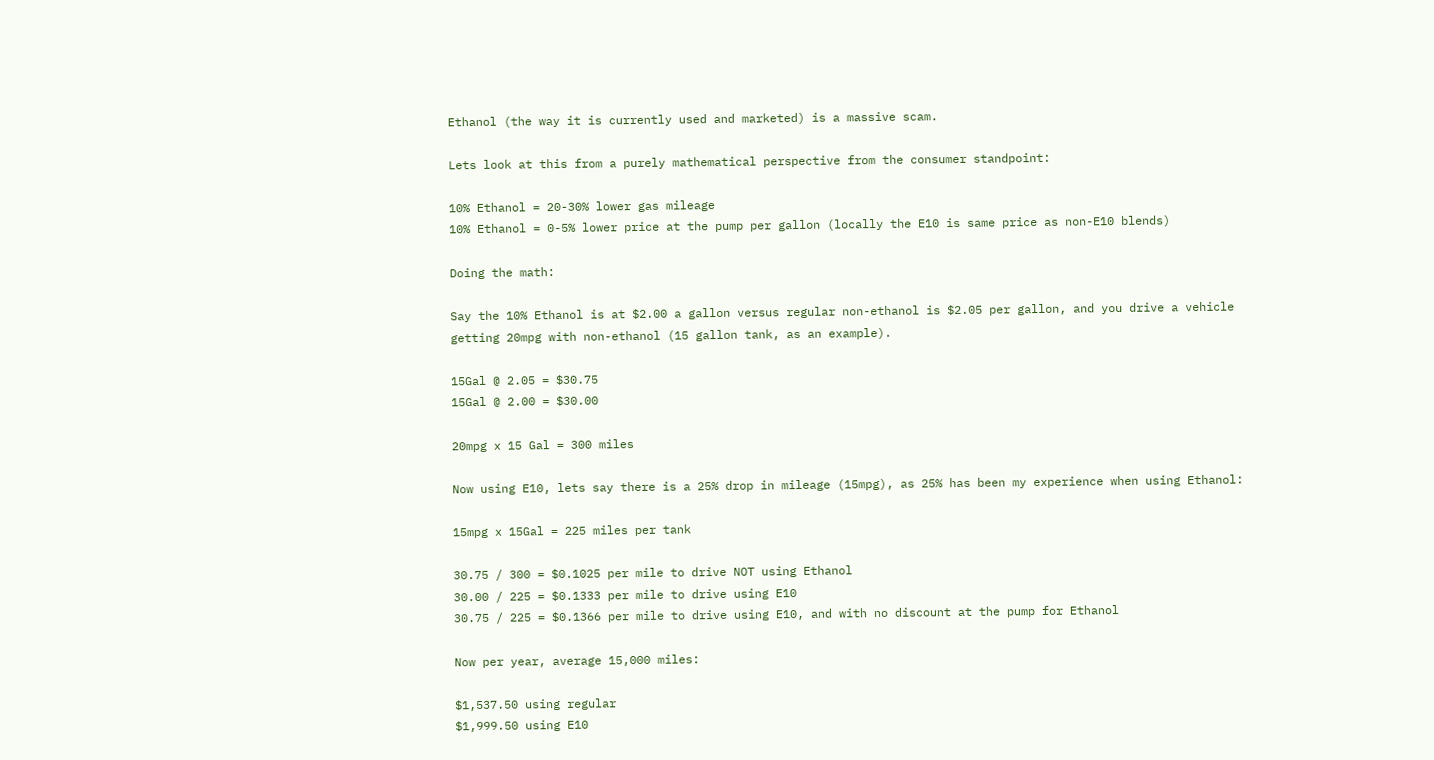Ethanol (the way it is currently used and marketed) is a massive scam.

Lets look at this from a purely mathematical perspective from the consumer standpoint:

10% Ethanol = 20-30% lower gas mileage
10% Ethanol = 0-5% lower price at the pump per gallon (locally the E10 is same price as non-E10 blends)

Doing the math:

Say the 10% Ethanol is at $2.00 a gallon versus regular non-ethanol is $2.05 per gallon, and you drive a vehicle getting 20mpg with non-ethanol (15 gallon tank, as an example).

15Gal @ 2.05 = $30.75
15Gal @ 2.00 = $30.00

20mpg x 15 Gal = 300 miles

Now using E10, lets say there is a 25% drop in mileage (15mpg), as 25% has been my experience when using Ethanol:

15mpg x 15Gal = 225 miles per tank

30.75 / 300 = $0.1025 per mile to drive NOT using Ethanol
30.00 / 225 = $0.1333 per mile to drive using E10
30.75 / 225 = $0.1366 per mile to drive using E10, and with no discount at the pump for Ethanol

Now per year, average 15,000 miles:

$1,537.50 using regular
$1,999.50 using E10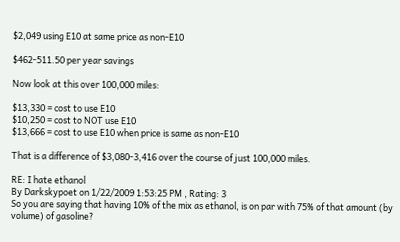$2,049 using E10 at same price as non-E10

$462-511.50 per year savings

Now look at this over 100,000 miles:

$13,330 = cost to use E10
$10,250 = cost to NOT use E10
$13,666 = cost to use E10 when price is same as non-E10

That is a difference of $3,080-3,416 over the course of just 100,000 miles.

RE: I hate ethanol
By Darkskypoet on 1/22/2009 1:53:25 PM , Rating: 3
So you are saying that having 10% of the mix as ethanol, is on par with 75% of that amount (by volume) of gasoline?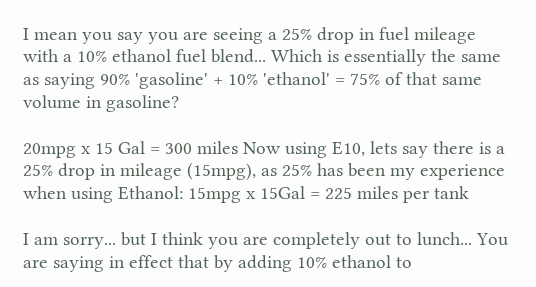I mean you say you are seeing a 25% drop in fuel mileage with a 10% ethanol fuel blend... Which is essentially the same as saying 90% 'gasoline' + 10% 'ethanol' = 75% of that same volume in gasoline?

20mpg x 15 Gal = 300 miles Now using E10, lets say there is a 25% drop in mileage (15mpg), as 25% has been my experience when using Ethanol: 15mpg x 15Gal = 225 miles per tank

I am sorry... but I think you are completely out to lunch... You are saying in effect that by adding 10% ethanol to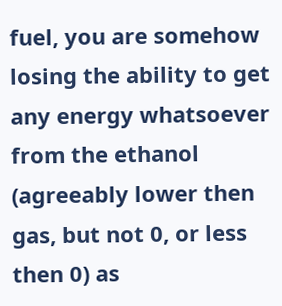fuel, you are somehow losing the ability to get any energy whatsoever from the ethanol (agreeably lower then gas, but not 0, or less then 0) as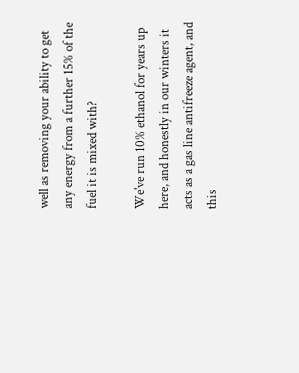well as removing your ability to get any energy from a further 15% of the fuel it is mixed with?

We've run 10% ethanol for years up here, and honestly in our winters it acts as a gas line antifreeze agent, and this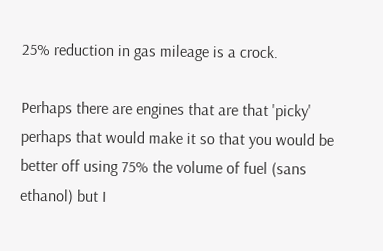25% reduction in gas mileage is a crock.

Perhaps there are engines that are that 'picky' perhaps that would make it so that you would be better off using 75% the volume of fuel (sans ethanol) but I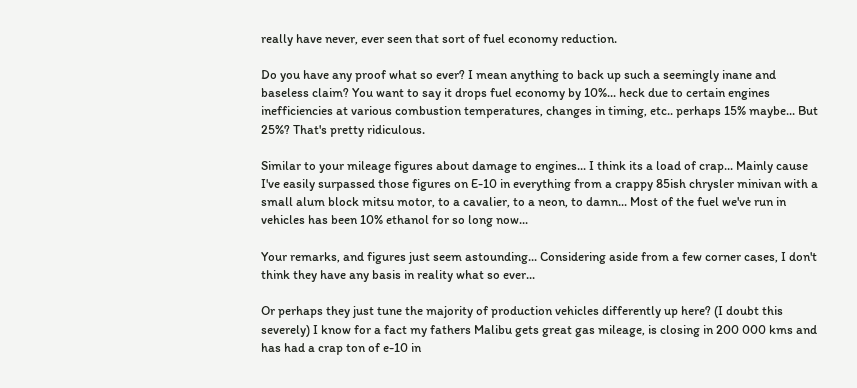really have never, ever seen that sort of fuel economy reduction.

Do you have any proof what so ever? I mean anything to back up such a seemingly inane and baseless claim? You want to say it drops fuel economy by 10%... heck due to certain engines inefficiencies at various combustion temperatures, changes in timing, etc.. perhaps 15% maybe... But 25%? That's pretty ridiculous.

Similar to your mileage figures about damage to engines... I think its a load of crap... Mainly cause I've easily surpassed those figures on E-10 in everything from a crappy 85ish chrysler minivan with a small alum block mitsu motor, to a cavalier, to a neon, to damn... Most of the fuel we've run in vehicles has been 10% ethanol for so long now...

Your remarks, and figures just seem astounding... Considering aside from a few corner cases, I don't think they have any basis in reality what so ever...

Or perhaps they just tune the majority of production vehicles differently up here? (I doubt this severely) I know for a fact my fathers Malibu gets great gas mileage, is closing in 200 000 kms and has had a crap ton of e-10 in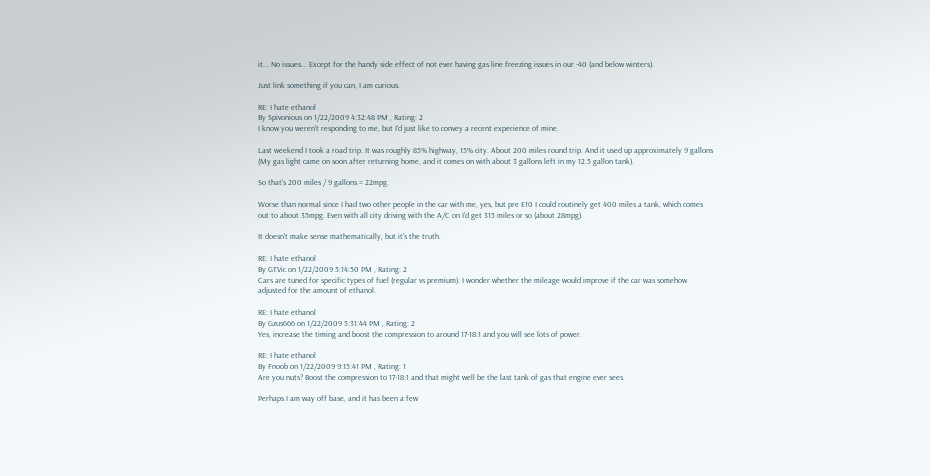it... No issues... Except for the handy side effect of not ever having gas line freezing issues in our -40 (and below winters).

Just link something if you can, I am curious.

RE: I hate ethanol
By Spivonious on 1/22/2009 4:32:48 PM , Rating: 2
I know you weren't responding to me, but I'd just like to convey a recent experience of mine.

Last weekend I took a road trip. It was roughly 85% highway, 15% city. About 200 miles round trip. And it used up approximately 9 gallons (My gas light came on soon after returning home, and it comes on with about 3 gallons left in my 12.5 gallon tank).

So that's 200 miles / 9 gallons = 22mpg.

Worse than normal since I had two other people in the car with me, yes, but pre E10 I could routinely get 400 miles a tank, which comes out to about 35mpg. Even with all city driving with the A/C on I'd get 315 miles or so (about 28mpg).

It doesn't make sense mathematically, but it's the truth.

RE: I hate ethanol
By GTVic on 1/22/2009 5:14:50 PM , Rating: 2
Cars are tuned for specific types of fuel (regular vs premium). I wonder whether the mileage would improve if the car was somehow adjusted for the amount of ethanol.

RE: I hate ethanol
By Gzus666 on 1/22/2009 5:31:44 PM , Rating: 2
Yes, increase the timing and boost the compression to around 17-18:1 and you will see lots of power.

RE: I hate ethanol
By Fnoob on 1/22/2009 9:15:41 PM , Rating: 1
Are you nuts? Boost the compression to 17-18:1 and that might well be the last tank of gas that engine ever sees.

Perhaps I am way off base, and it has been a few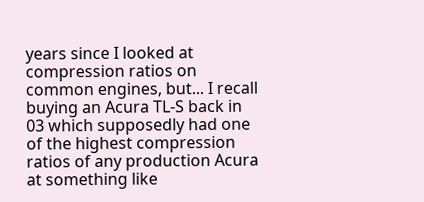years since I looked at compression ratios on common engines, but... I recall buying an Acura TL-S back in 03 which supposedly had one of the highest compression ratios of any production Acura at something like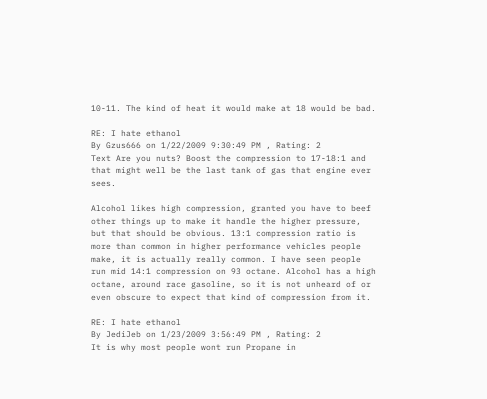10-11. The kind of heat it would make at 18 would be bad.

RE: I hate ethanol
By Gzus666 on 1/22/2009 9:30:49 PM , Rating: 2
Text Are you nuts? Boost the compression to 17-18:1 and that might well be the last tank of gas that engine ever sees.

Alcohol likes high compression, granted you have to beef other things up to make it handle the higher pressure, but that should be obvious. 13:1 compression ratio is more than common in higher performance vehicles people make, it is actually really common. I have seen people run mid 14:1 compression on 93 octane. Alcohol has a high octane, around race gasoline, so it is not unheard of or even obscure to expect that kind of compression from it.

RE: I hate ethanol
By JediJeb on 1/23/2009 3:56:49 PM , Rating: 2
It is why most people wont run Propane in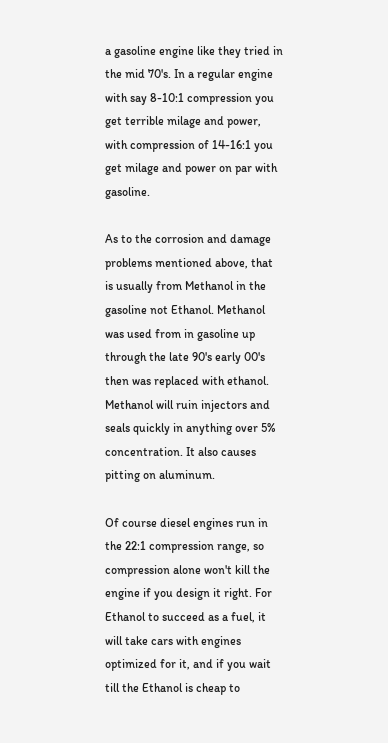a gasoline engine like they tried in the mid 70's. In a regular engine with say 8-10:1 compression you get terrible milage and power, with compression of 14-16:1 you get milage and power on par with gasoline.

As to the corrosion and damage problems mentioned above, that is usually from Methanol in the gasoline not Ethanol. Methanol was used from in gasoline up through the late 90's early 00's then was replaced with ethanol. Methanol will ruin injectors and seals quickly in anything over 5% concentration. It also causes pitting on aluminum.

Of course diesel engines run in the 22:1 compression range, so compression alone won't kill the engine if you design it right. For Ethanol to succeed as a fuel, it will take cars with engines optimized for it, and if you wait till the Ethanol is cheap to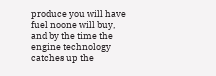produce you will have fuel noone will buy, and by the time the engine technology catches up the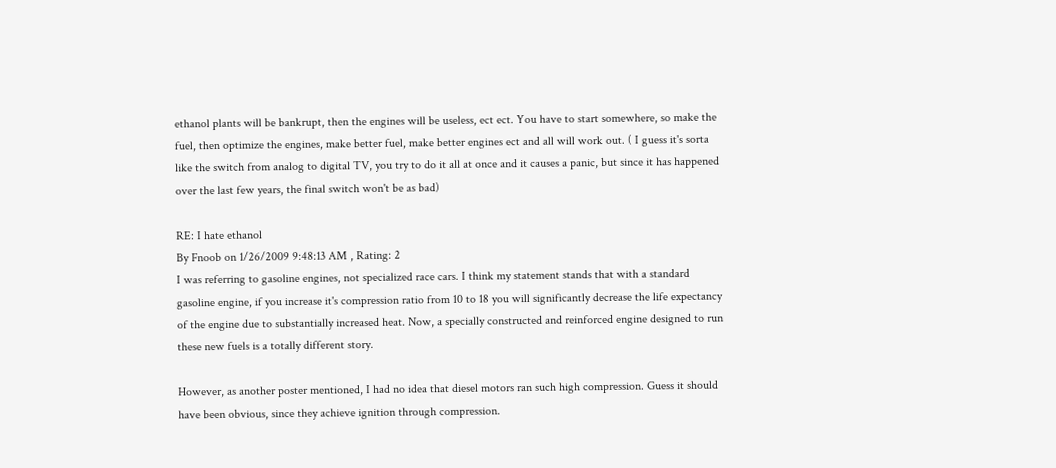ethanol plants will be bankrupt, then the engines will be useless, ect ect. You have to start somewhere, so make the fuel, then optimize the engines, make better fuel, make better engines ect and all will work out. ( I guess it's sorta like the switch from analog to digital TV, you try to do it all at once and it causes a panic, but since it has happened over the last few years, the final switch won't be as bad)

RE: I hate ethanol
By Fnoob on 1/26/2009 9:48:13 AM , Rating: 2
I was referring to gasoline engines, not specialized race cars. I think my statement stands that with a standard gasoline engine, if you increase it's compression ratio from 10 to 18 you will significantly decrease the life expectancy of the engine due to substantially increased heat. Now, a specially constructed and reinforced engine designed to run these new fuels is a totally different story.

However, as another poster mentioned, I had no idea that diesel motors ran such high compression. Guess it should have been obvious, since they achieve ignition through compression.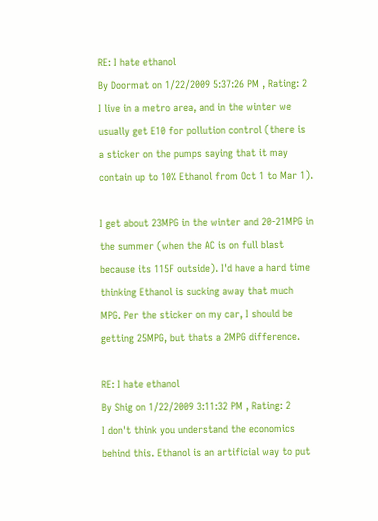RE: I hate ethanol
By Doormat on 1/22/2009 5:37:26 PM , Rating: 2
I live in a metro area, and in the winter we usually get E10 for pollution control (there is a sticker on the pumps saying that it may contain up to 10% Ethanol from Oct 1 to Mar 1).

I get about 23MPG in the winter and 20-21MPG in the summer (when the AC is on full blast because its 115F outside). I'd have a hard time thinking Ethanol is sucking away that much MPG. Per the sticker on my car, I should be getting 25MPG, but thats a 2MPG difference.

RE: I hate ethanol
By Shig on 1/22/2009 3:11:32 PM , Rating: 2
I don't think you understand the economics behind this. Ethanol is an artificial way to put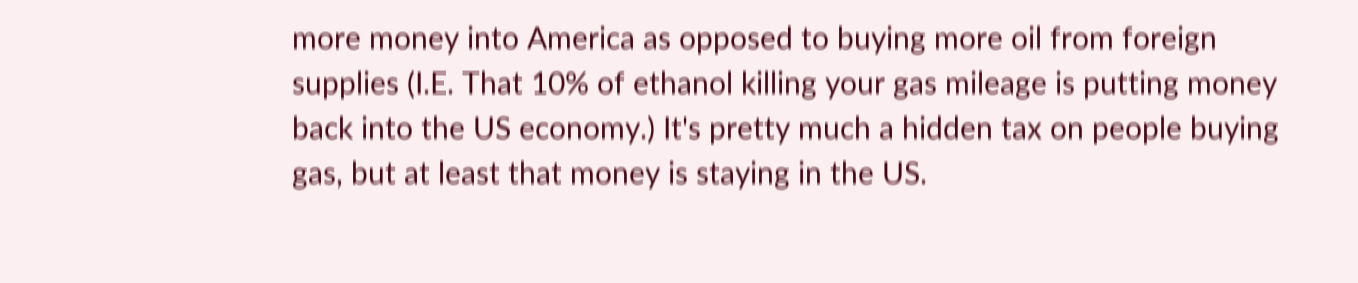more money into America as opposed to buying more oil from foreign supplies (I.E. That 10% of ethanol killing your gas mileage is putting money back into the US economy.) It's pretty much a hidden tax on people buying gas, but at least that money is staying in the US.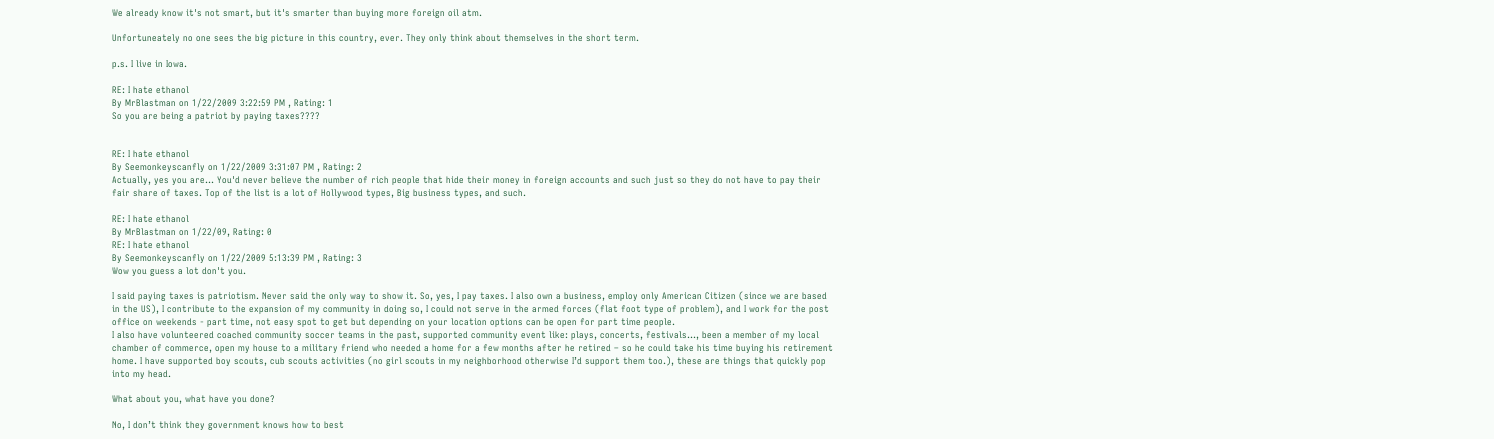We already know it's not smart, but it's smarter than buying more foreign oil atm.

Unfortuneately no one sees the big picture in this country, ever. They only think about themselves in the short term.

p.s. I live in Iowa.

RE: I hate ethanol
By MrBlastman on 1/22/2009 3:22:59 PM , Rating: 1
So you are being a patriot by paying taxes????


RE: I hate ethanol
By Seemonkeyscanfly on 1/22/2009 3:31:07 PM , Rating: 2
Actually, yes you are... You'd never believe the number of rich people that hide their money in foreign accounts and such just so they do not have to pay their fair share of taxes. Top of the list is a lot of Hollywood types, Big business types, and such.

RE: I hate ethanol
By MrBlastman on 1/22/09, Rating: 0
RE: I hate ethanol
By Seemonkeyscanfly on 1/22/2009 5:13:39 PM , Rating: 3
Wow you guess a lot don't you.

I said paying taxes is patriotism. Never said the only way to show it. So, yes, I pay taxes. I also own a business, employ only American Citizen (since we are based in the US), I contribute to the expansion of my community in doing so, I could not serve in the armed forces (flat foot type of problem), and I work for the post office on weekends - part time, not easy spot to get but depending on your location options can be open for part time people.
I also have volunteered coached community soccer teams in the past, supported community event like: plays, concerts, festivals..., been a member of my local chamber of commerce, open my house to a military friend who needed a home for a few months after he retired – so he could take his time buying his retirement home. I have supported boy scouts, cub scouts activities (no girl scouts in my neighborhood otherwise I’d support them too.), these are things that quickly pop into my head.

What about you, what have you done?

No, I don’t think they government knows how to best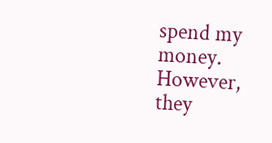spend my money. However, they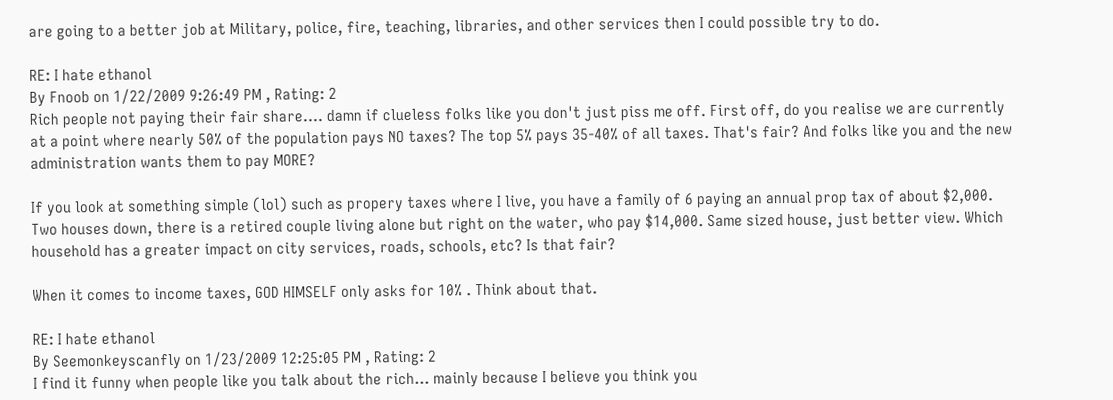are going to a better job at Military, police, fire, teaching, libraries, and other services then I could possible try to do.

RE: I hate ethanol
By Fnoob on 1/22/2009 9:26:49 PM , Rating: 2
Rich people not paying their fair share.... damn if clueless folks like you don't just piss me off. First off, do you realise we are currently at a point where nearly 50% of the population pays NO taxes? The top 5% pays 35-40% of all taxes. That's fair? And folks like you and the new administration wants them to pay MORE?

If you look at something simple (lol) such as propery taxes where I live, you have a family of 6 paying an annual prop tax of about $2,000. Two houses down, there is a retired couple living alone but right on the water, who pay $14,000. Same sized house, just better view. Which household has a greater impact on city services, roads, schools, etc? Is that fair?

When it comes to income taxes, GOD HIMSELF only asks for 10% . Think about that.

RE: I hate ethanol
By Seemonkeyscanfly on 1/23/2009 12:25:05 PM , Rating: 2
I find it funny when people like you talk about the rich… mainly because I believe you think you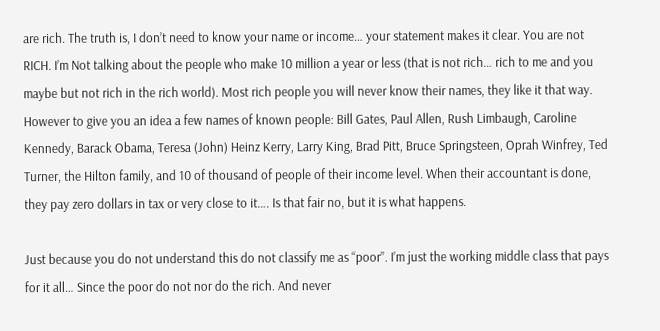are rich. The truth is, I don’t need to know your name or income… your statement makes it clear. You are not RICH. I’m Not talking about the people who make 10 million a year or less (that is not rich… rich to me and you maybe but not rich in the rich world). Most rich people you will never know their names, they like it that way. However to give you an idea a few names of known people: Bill Gates, Paul Allen, Rush Limbaugh, Caroline Kennedy, Barack Obama, Teresa (John) Heinz Kerry, Larry King, Brad Pitt, Bruce Springsteen, Oprah Winfrey, Ted Turner, the Hilton family, and 10 of thousand of people of their income level. When their accountant is done, they pay zero dollars in tax or very close to it…. Is that fair no, but it is what happens.

Just because you do not understand this do not classify me as “poor”. I’m just the working middle class that pays for it all… Since the poor do not nor do the rich. And never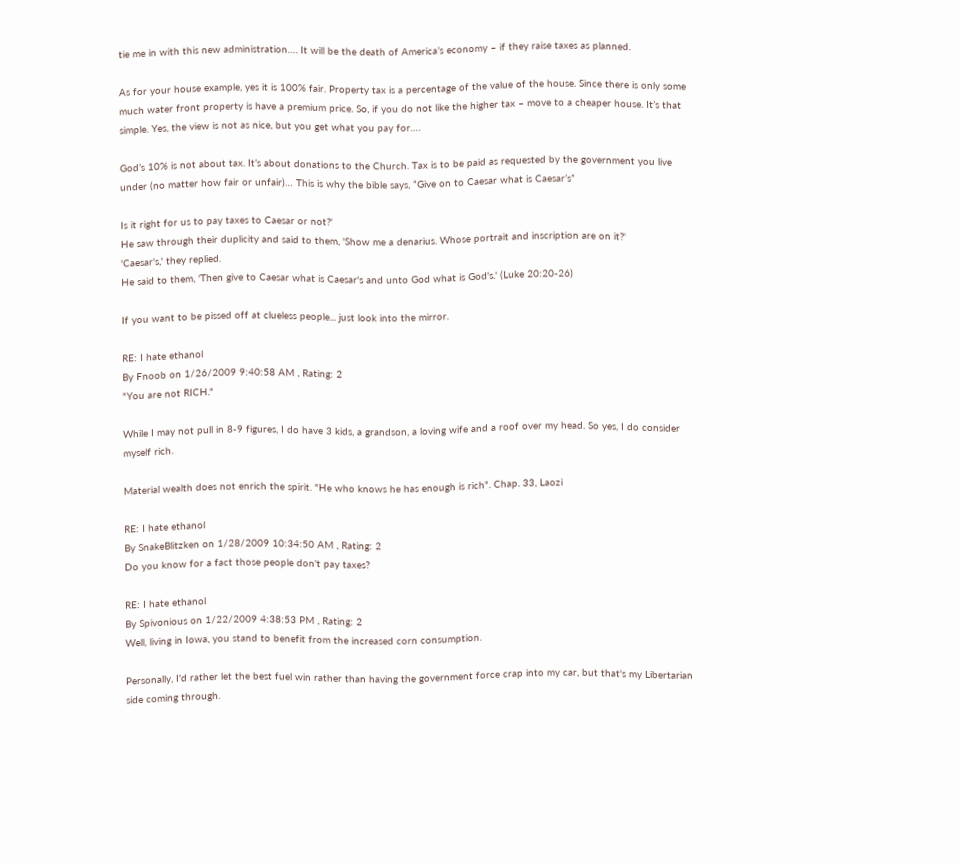tie me in with this new administration…. It will be the death of America’s economy – if they raise taxes as planned.

As for your house example, yes it is 100% fair. Property tax is a percentage of the value of the house. Since there is only some much water front property is have a premium price. So, if you do not like the higher tax – move to a cheaper house. It’s that simple. Yes, the view is not as nice, but you get what you pay for….

God’s 10% is not about tax. It’s about donations to the Church. Tax is to be paid as requested by the government you live under (no matter how fair or unfair)… This is why the bible says, “Give on to Caesar what is Caesar’s”

Is it right for us to pay taxes to Caesar or not?'
He saw through their duplicity and said to them, 'Show me a denarius. Whose portrait and inscription are on it?'
'Caesar's,' they replied.
He said to them, 'Then give to Caesar what is Caesar's and unto God what is God's.' (Luke 20:20-26)

If you want to be pissed off at clueless people... just look into the mirror.

RE: I hate ethanol
By Fnoob on 1/26/2009 9:40:58 AM , Rating: 2
"You are not RICH."

While I may not pull in 8-9 figures, I do have 3 kids, a grandson, a loving wife and a roof over my head. So yes, I do consider myself rich.

Material wealth does not enrich the spirit. "He who knows he has enough is rich". Chap. 33, Laozi

RE: I hate ethanol
By SnakeBlitzken on 1/28/2009 10:34:50 AM , Rating: 2
Do you know for a fact those people don't pay taxes?

RE: I hate ethanol
By Spivonious on 1/22/2009 4:38:53 PM , Rating: 2
Well, living in Iowa, you stand to benefit from the increased corn consumption.

Personally, I'd rather let the best fuel win rather than having the government force crap into my car, but that's my Libertarian side coming through.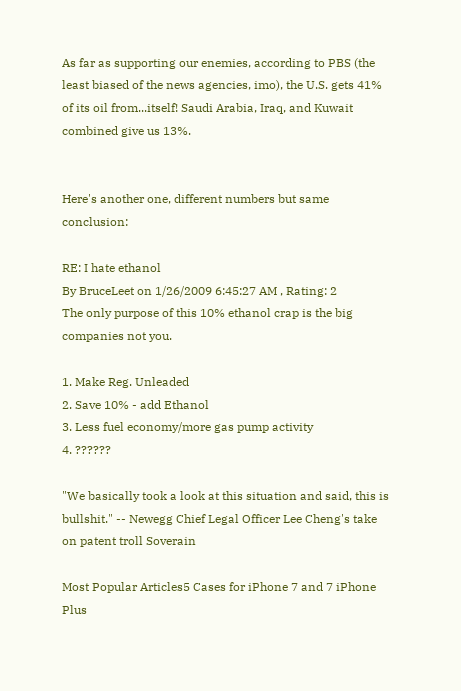As far as supporting our enemies, according to PBS (the least biased of the news agencies, imo), the U.S. gets 41% of its oil from...itself! Saudi Arabia, Iraq, and Kuwait combined give us 13%.


Here's another one, different numbers but same conclusion:

RE: I hate ethanol
By BruceLeet on 1/26/2009 6:45:27 AM , Rating: 2
The only purpose of this 10% ethanol crap is the big companies not you.

1. Make Reg. Unleaded
2. Save 10% - add Ethanol
3. Less fuel economy/more gas pump activity
4. ??????

"We basically took a look at this situation and said, this is bullshit." -- Newegg Chief Legal Officer Lee Cheng's take on patent troll Soverain

Most Popular Articles5 Cases for iPhone 7 and 7 iPhone Plus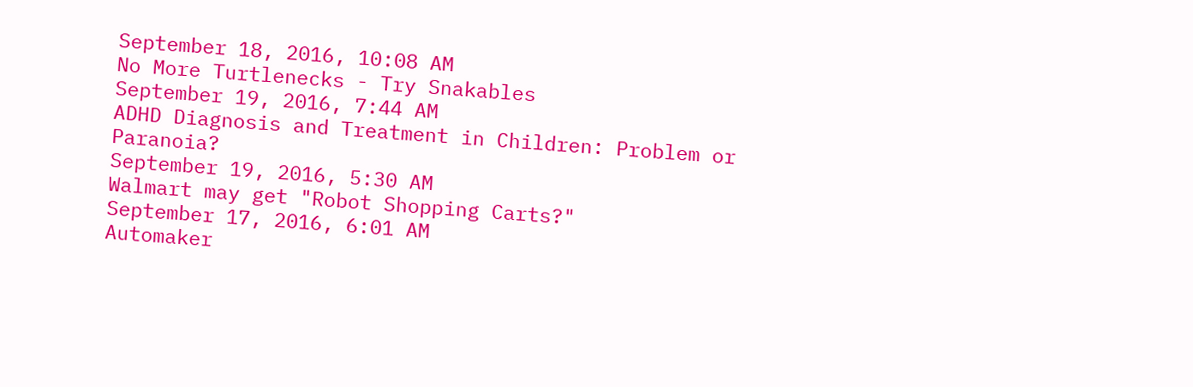September 18, 2016, 10:08 AM
No More Turtlenecks - Try Snakables
September 19, 2016, 7:44 AM
ADHD Diagnosis and Treatment in Children: Problem or Paranoia?
September 19, 2016, 5:30 AM
Walmart may get "Robot Shopping Carts?"
September 17, 2016, 6:01 AM
Automaker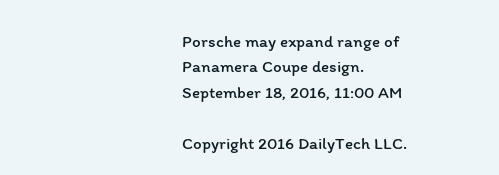Porsche may expand range of Panamera Coupe design.
September 18, 2016, 11:00 AM

Copyright 2016 DailyTech LLC.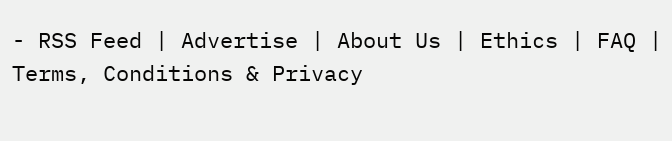- RSS Feed | Advertise | About Us | Ethics | FAQ | Terms, Conditions & Privacy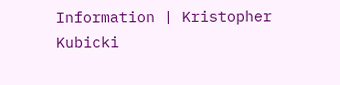Information | Kristopher Kubicki